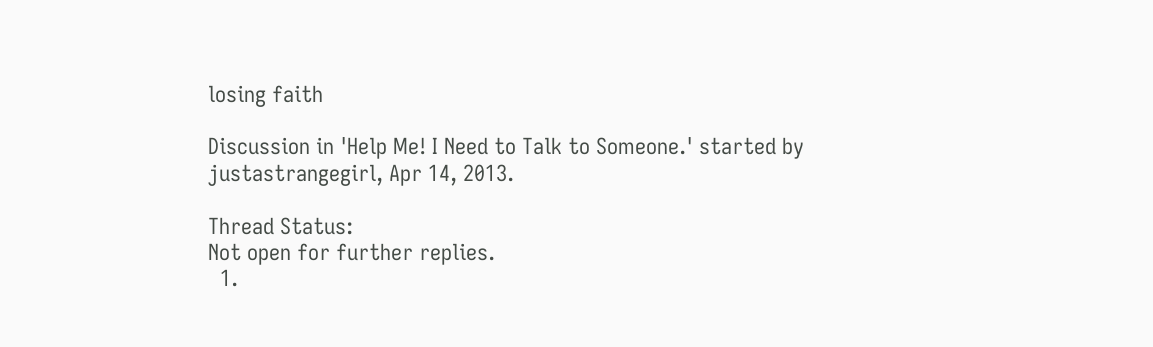losing faith

Discussion in 'Help Me! I Need to Talk to Someone.' started by justastrangegirl, Apr 14, 2013.

Thread Status:
Not open for further replies.
  1.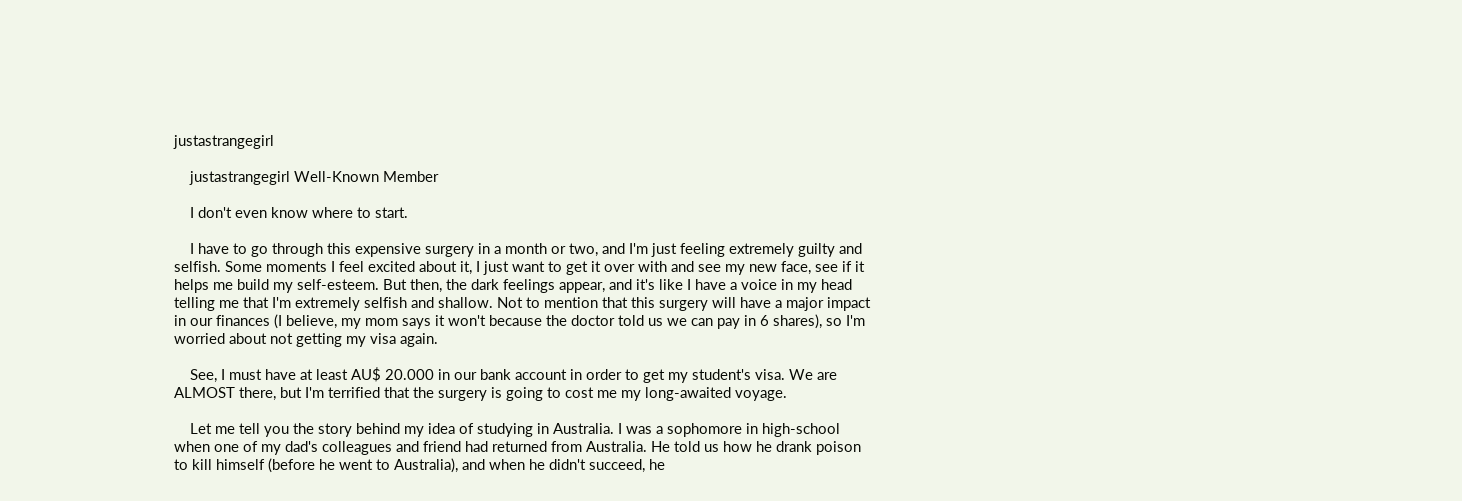justastrangegirl

    justastrangegirl Well-Known Member

    I don't even know where to start.

    I have to go through this expensive surgery in a month or two, and I'm just feeling extremely guilty and selfish. Some moments I feel excited about it, I just want to get it over with and see my new face, see if it helps me build my self-esteem. But then, the dark feelings appear, and it's like I have a voice in my head telling me that I'm extremely selfish and shallow. Not to mention that this surgery will have a major impact in our finances (I believe, my mom says it won't because the doctor told us we can pay in 6 shares), so I'm worried about not getting my visa again.

    See, I must have at least AU$ 20.000 in our bank account in order to get my student's visa. We are ALMOST there, but I'm terrified that the surgery is going to cost me my long-awaited voyage.

    Let me tell you the story behind my idea of studying in Australia. I was a sophomore in high-school when one of my dad's colleagues and friend had returned from Australia. He told us how he drank poison to kill himself (before he went to Australia), and when he didn't succeed, he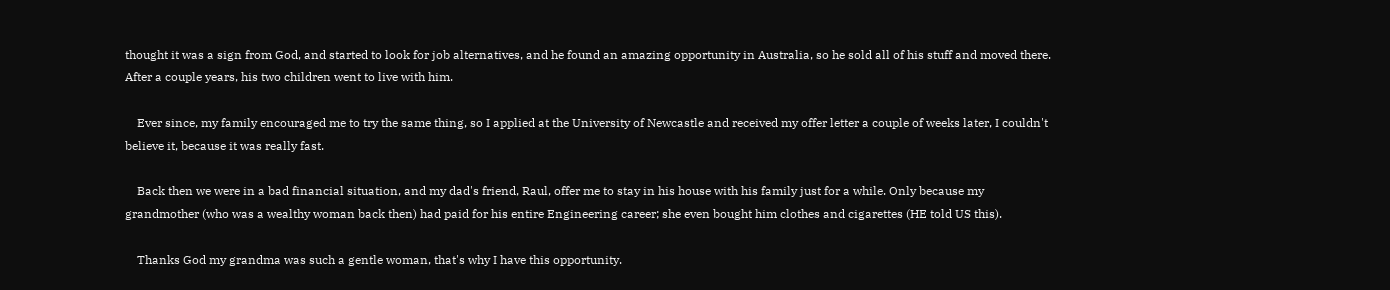thought it was a sign from God, and started to look for job alternatives, and he found an amazing opportunity in Australia, so he sold all of his stuff and moved there. After a couple years, his two children went to live with him.

    Ever since, my family encouraged me to try the same thing, so I applied at the University of Newcastle and received my offer letter a couple of weeks later, I couldn't believe it, because it was really fast.

    Back then we were in a bad financial situation, and my dad's friend, Raul, offer me to stay in his house with his family just for a while. Only because my grandmother (who was a wealthy woman back then) had paid for his entire Engineering career; she even bought him clothes and cigarettes (HE told US this).

    Thanks God my grandma was such a gentle woman, that's why I have this opportunity.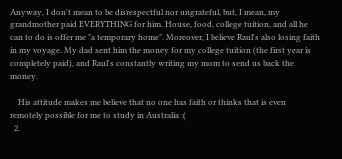Anyway, I don't mean to be disrespectful nor ungrateful, but, I mean, my grandmother paid EVERYTHING for him. House, food, college tuition, and all he can to do is offer me "a temporary home". Moreover, I believe Raul's also losing faith in my voyage. My dad sent him the money for my college tuition (the first year is completely paid), and Raul's constantly writing my mom to send us back the money.

    His attitude makes me believe that no one has faith or thinks that is even remotely possible for me to study in Australia :(
  2.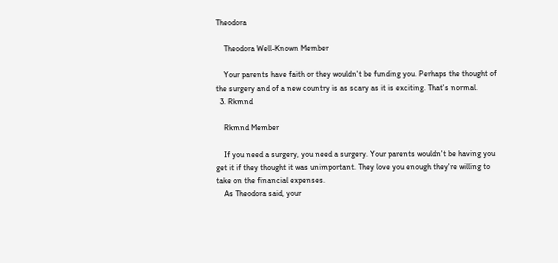Theodora

    Theodora Well-Known Member

    Your parents have faith or they wouldn't be funding you. Perhaps the thought of the surgery and of a new country is as scary as it is exciting. That's normal.
  3. Rkmnd

    Rkmnd Member

    If you need a surgery, you need a surgery. Your parents wouldn't be having you get it if they thought it was unimportant. They love you enough they're willing to take on the financial expenses.
    As Theodora said, your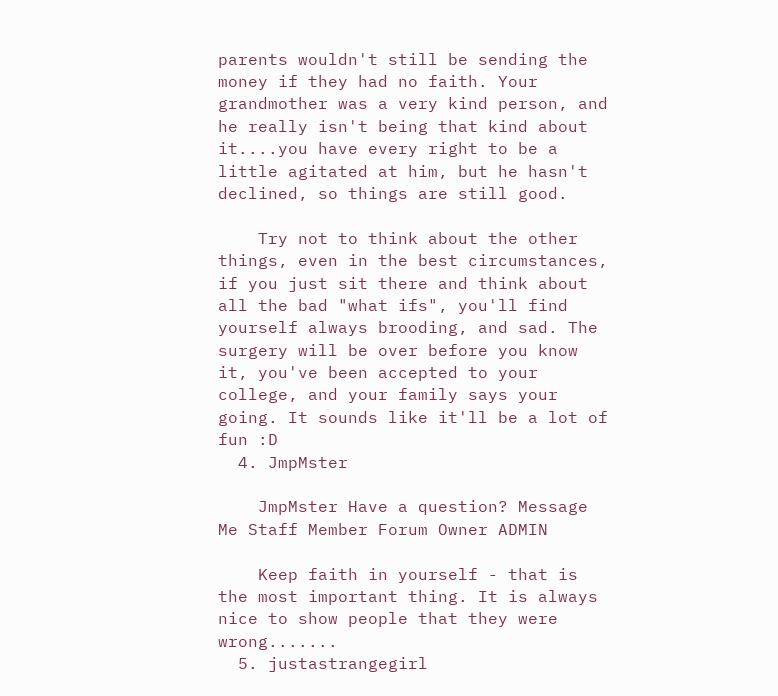parents wouldn't still be sending the money if they had no faith. Your grandmother was a very kind person, and he really isn't being that kind about it....you have every right to be a little agitated at him, but he hasn't declined, so things are still good.

    Try not to think about the other things, even in the best circumstances, if you just sit there and think about all the bad "what ifs", you'll find yourself always brooding, and sad. The surgery will be over before you know it, you've been accepted to your college, and your family says your going. It sounds like it'll be a lot of fun :D
  4. JmpMster

    JmpMster Have a question? Message Me Staff Member Forum Owner ADMIN

    Keep faith in yourself - that is the most important thing. It is always nice to show people that they were wrong.......
  5. justastrangegirl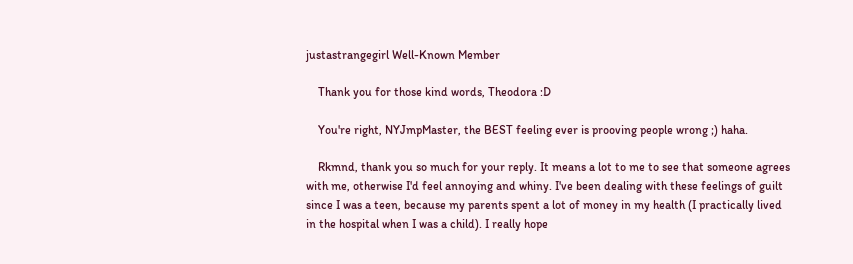justastrangegirl Well-Known Member

    Thank you for those kind words, Theodora :D

    You're right, NYJmpMaster, the BEST feeling ever is prooving people wrong ;) haha.

    Rkmnd, thank you so much for your reply. It means a lot to me to see that someone agrees with me, otherwise I'd feel annoying and whiny. I've been dealing with these feelings of guilt since I was a teen, because my parents spent a lot of money in my health (I practically lived in the hospital when I was a child). I really hope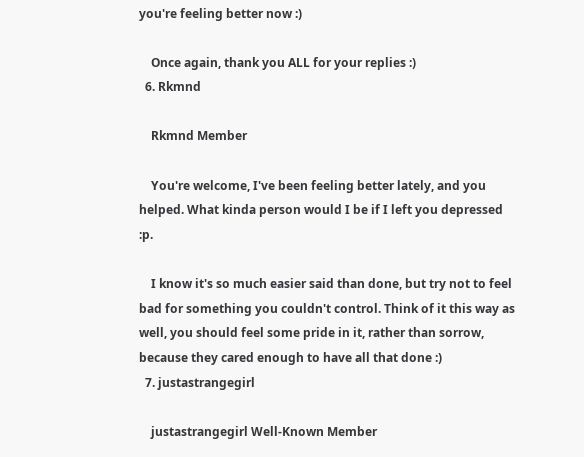you're feeling better now :)

    Once again, thank you ALL for your replies :)
  6. Rkmnd

    Rkmnd Member

    You're welcome, I've been feeling better lately, and you helped. What kinda person would I be if I left you depressed :p.

    I know it's so much easier said than done, but try not to feel bad for something you couldn't control. Think of it this way as well, you should feel some pride in it, rather than sorrow, because they cared enough to have all that done :)
  7. justastrangegirl

    justastrangegirl Well-Known Member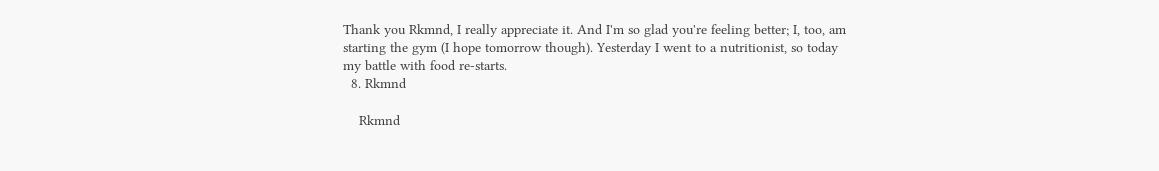Thank you Rkmnd, I really appreciate it. And I'm so glad you're feeling better; I, too, am starting the gym (I hope tomorrow though). Yesterday I went to a nutritionist, so today my battle with food re-starts.
  8. Rkmnd

    Rkmnd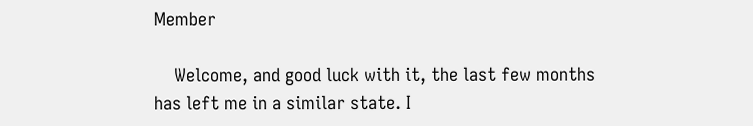Member

    Welcome, and good luck with it, the last few months has left me in a similar state. I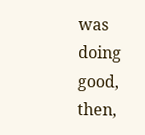was doing good, then,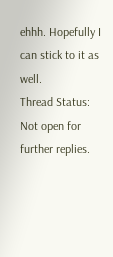ehhh. Hopefully I can stick to it as well.
Thread Status:
Not open for further replies.